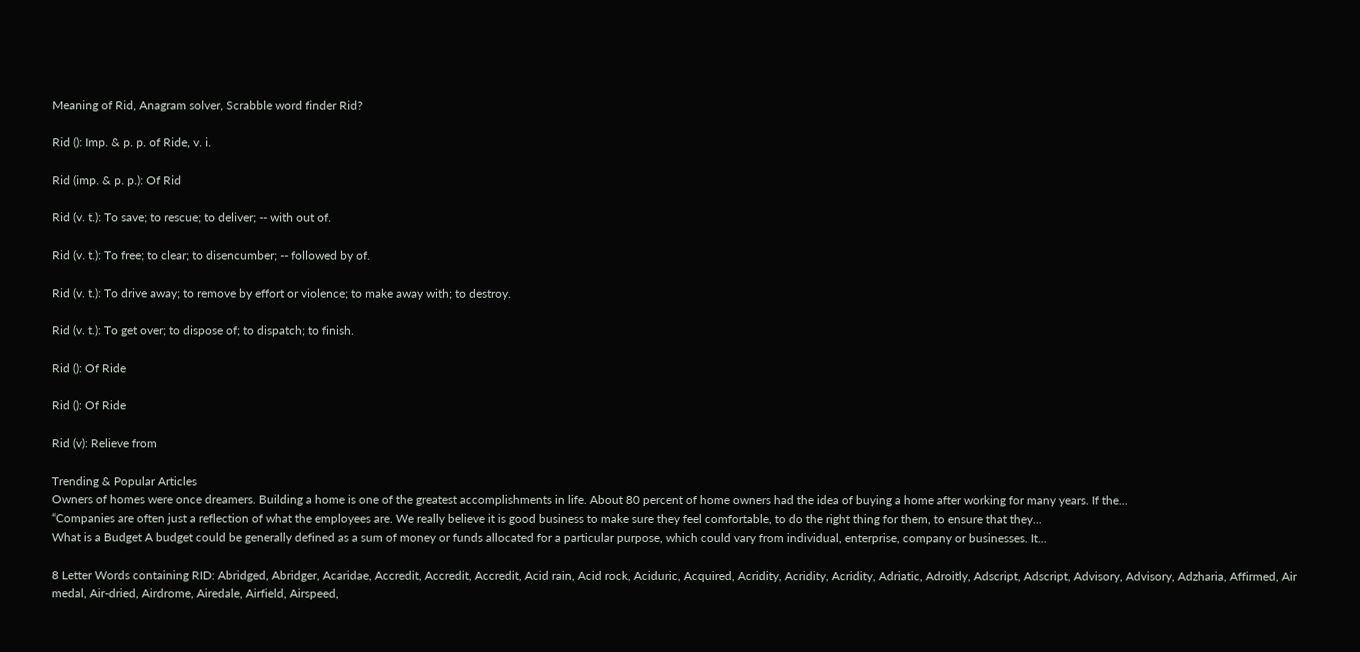Meaning of Rid, Anagram solver, Scrabble word finder Rid?

Rid (): Imp. & p. p. of Ride, v. i.

Rid (imp. & p. p.): Of Rid

Rid (v. t.): To save; to rescue; to deliver; -- with out of.

Rid (v. t.): To free; to clear; to disencumber; -- followed by of.

Rid (v. t.): To drive away; to remove by effort or violence; to make away with; to destroy.

Rid (v. t.): To get over; to dispose of; to dispatch; to finish.

Rid (): Of Ride

Rid (): Of Ride

Rid (v): Relieve from

Trending & Popular Articles
Owners of homes were once dreamers. Building a home is one of the greatest accomplishments in life. About 80 percent of home owners had the idea of buying a home after working for many years. If the...
“Companies are often just a reflection of what the employees are. We really believe it is good business to make sure they feel comfortable, to do the right thing for them, to ensure that they...
What is a Budget A budget could be generally defined as a sum of money or funds allocated for a particular purpose, which could vary from individual, enterprise, company or businesses. It...

8 Letter Words containing RID: Abridged, Abridger, Acaridae, Accredit, Accredit, Accredit, Acid rain, Acid rock, Aciduric, Acquired, Acridity, Acridity, Acridity, Adriatic, Adroitly, Adscript, Adscript, Advisory, Advisory, Adzharia, Affirmed, Air medal, Air-dried, Airdrome, Airedale, Airfield, Airspeed,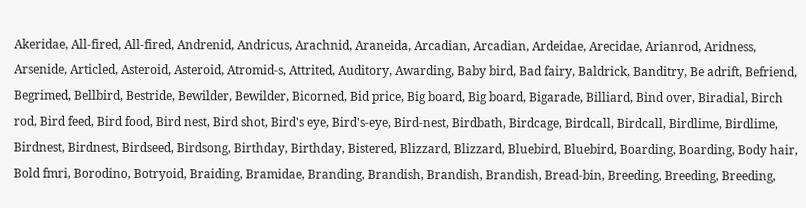Akeridae, All-fired, All-fired, Andrenid, Andricus, Arachnid, Araneida, Arcadian, Arcadian, Ardeidae, Arecidae, Arianrod, Aridness, Arsenide, Articled, Asteroid, Asteroid, Atromid-s, Attrited, Auditory, Awarding, Baby bird, Bad fairy, Baldrick, Banditry, Be adrift, Befriend, Begrimed, Bellbird, Bestride, Bewilder, Bewilder, Bicorned, Bid price, Big board, Big board, Bigarade, Billiard, Bind over, Biradial, Birch rod, Bird feed, Bird food, Bird nest, Bird shot, Bird's eye, Bird's-eye, Bird-nest, Birdbath, Birdcage, Birdcall, Birdcall, Birdlime, Birdlime, Birdnest, Birdnest, Birdseed, Birdsong, Birthday, Birthday, Bistered, Blizzard, Blizzard, Bluebird, Bluebird, Boarding, Boarding, Body hair, Bold fmri, Borodino, Botryoid, Braiding, Bramidae, Branding, Brandish, Brandish, Brandish, Bread-bin, Breeding, Breeding, Breeding,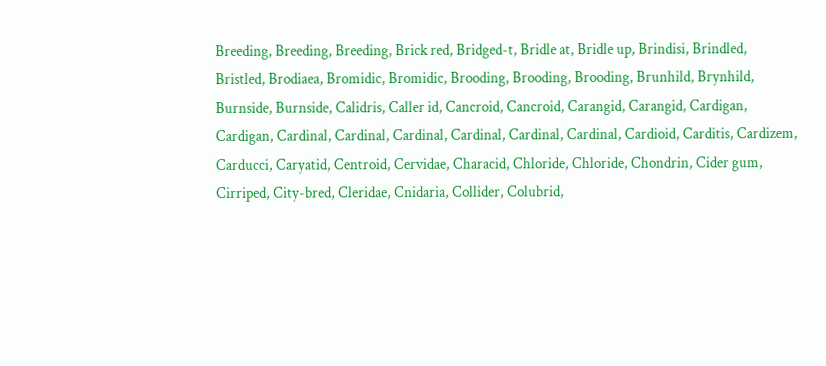Breeding, Breeding, Breeding, Brick red, Bridged-t, Bridle at, Bridle up, Brindisi, Brindled, Bristled, Brodiaea, Bromidic, Bromidic, Brooding, Brooding, Brooding, Brunhild, Brynhild, Burnside, Burnside, Calidris, Caller id, Cancroid, Cancroid, Carangid, Carangid, Cardigan, Cardigan, Cardinal, Cardinal, Cardinal, Cardinal, Cardinal, Cardinal, Cardioid, Carditis, Cardizem, Carducci, Caryatid, Centroid, Cervidae, Characid, Chloride, Chloride, Chondrin, Cider gum, Cirriped, City-bred, Cleridae, Cnidaria, Collider, Colubrid,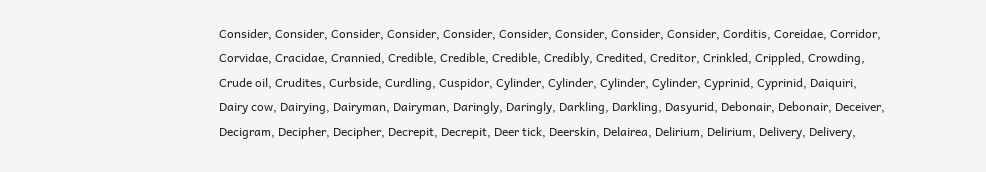Consider, Consider, Consider, Consider, Consider, Consider, Consider, Consider, Consider, Corditis, Coreidae, Corridor, Corvidae, Cracidae, Crannied, Credible, Credible, Credible, Credibly, Credited, Creditor, Crinkled, Crippled, Crowding, Crude oil, Crudites, Curbside, Curdling, Cuspidor, Cylinder, Cylinder, Cylinder, Cylinder, Cyprinid, Cyprinid, Daiquiri, Dairy cow, Dairying, Dairyman, Dairyman, Daringly, Daringly, Darkling, Darkling, Dasyurid, Debonair, Debonair, Deceiver, Decigram, Decipher, Decipher, Decrepit, Decrepit, Deer tick, Deerskin, Delairea, Delirium, Delirium, Delivery, Delivery,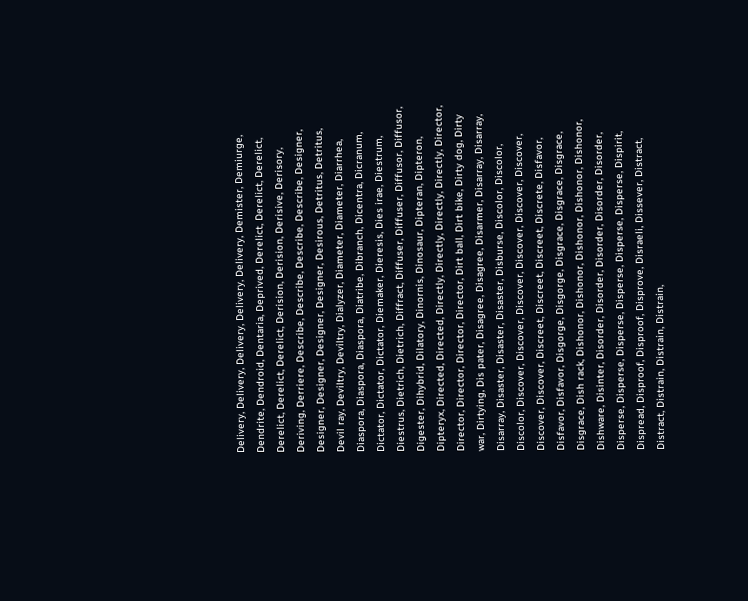Delivery, Delivery, Delivery, Delivery, Delivery, Demister, Demiurge, Dendrite, Dendroid, Dentaria, Deprived, Derelict, Derelict, Derelict, Derelict, Derelict, Derelict, Derision, Derision, Derisive, Derisory, Deriving, Derriere, Describe, Describe, Describe, Describe, Designer, Designer, Designer, Designer, Designer, Desirous, Detritus, Detritus, Devil ray, Deviltry, Deviltry, Dialyzer, Diameter, Diameter, Diarrhea, Diaspora, Diaspora, Diaspora, Diatribe, Dibranch, Dicentra, Dicranum, Dictator, Dictator, Dictator, Diemaker, Dieresis, Dies irae, Diestrum, Diestrus, Dietrich, Dietrich, Diffract, Diffuser, Diffuser, Diffusor, Diffusor, Digester, Dihybrid, Dilatory, Dinornis, Dinosaur, Dipteran, Dipteron, Dipteryx, Directed, Directed, Directly, Directly, Directly, Directly, Director, Director, Director, Director, Director, Dirt ball, Dirt bike, Dirty dog, Dirty war, Dirtying, Dis pater, Disagree, Disagree, Disarmer, Disarray, Disarray, Disarray, Disaster, Disaster, Disaster, Disburse, Discolor, Discolor, Discolor, Discover, Discover, Discover, Discover, Discover, Discover, Discover, Discover, Discreet, Discreet, Discreet, Discrete, Disfavor, Disfavor, Disfavor, Disgorge, Disgorge, Disgrace, Disgrace, Disgrace, Disgrace, Dish rack, Dishonor, Dishonor, Dishonor, Dishonor, Dishonor, Dishware, Disinter, Disorder, Disorder, Disorder, Disorder, Disorder, Disperse, Disperse, Disperse, Disperse, Disperse, Disperse, Dispirit, Dispread, Disproof, Disproof, Disprove, Disraeli, Dissever, Distract, Distract, Distrain, Distrain, Distrain,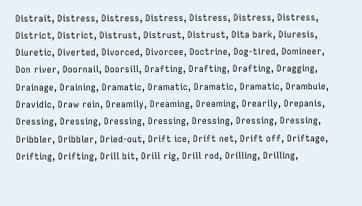Distrait, Distress, Distress, Distress, Distress, Distress, Distress, District, District, Distrust, Distrust, Distrust, Dita bark, Diuresis, Diuretic, Diverted, Divorced, Divorcee, Doctrine, Dog-tired, Domineer, Don river, Doornail, Doorsill, Drafting, Drafting, Drafting, Dragging, Drainage, Draining, Dramatic, Dramatic, Dramatic, Dramatic, Drambuie, Dravidic, Draw rein, Dreamily, Dreaming, Dreaming, Drearily, Drepanis, Dressing, Dressing, Dressing, Dressing, Dressing, Dressing, Dressing, Dribbler, Dribbler, Dried-out, Drift ice, Drift net, Drift off, Driftage, Drifting, Drifting, Drill bit, Drill rig, Drill rod, Drilling, Drilling,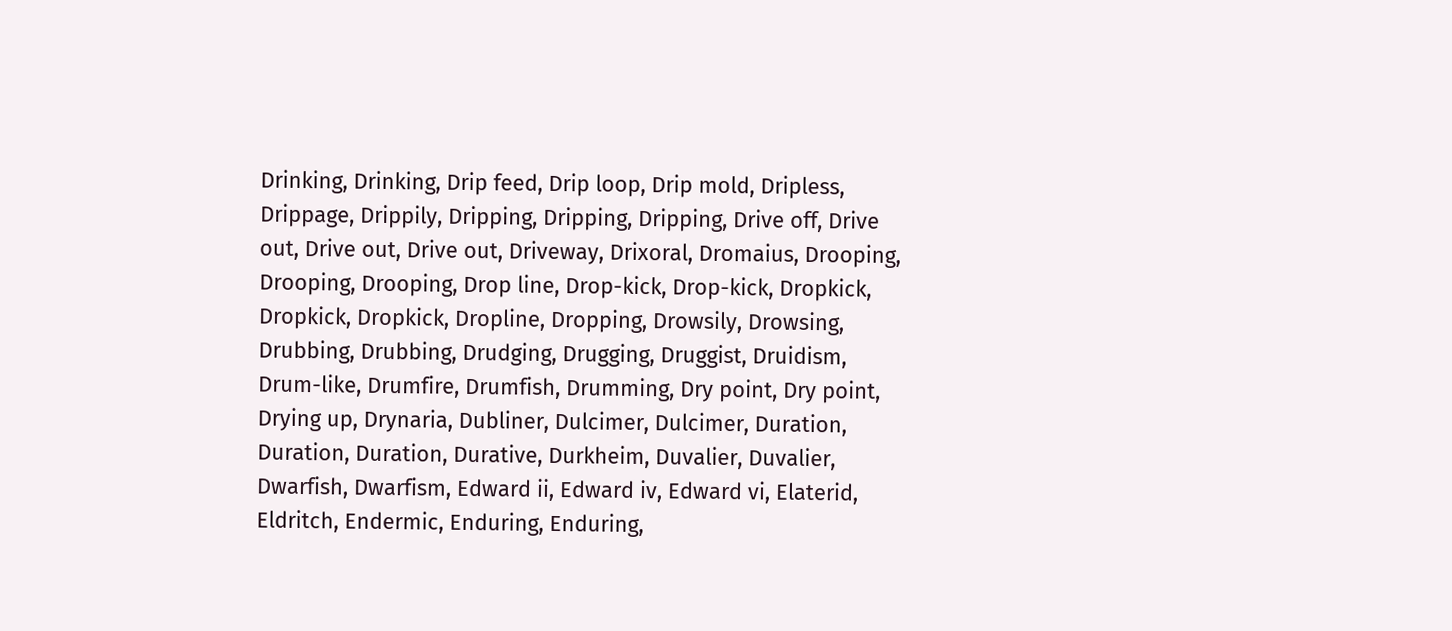Drinking, Drinking, Drip feed, Drip loop, Drip mold, Dripless, Drippage, Drippily, Dripping, Dripping, Dripping, Drive off, Drive out, Drive out, Drive out, Driveway, Drixoral, Dromaius, Drooping, Drooping, Drooping, Drop line, Drop-kick, Drop-kick, Dropkick, Dropkick, Dropkick, Dropline, Dropping, Drowsily, Drowsing, Drubbing, Drubbing, Drudging, Drugging, Druggist, Druidism, Drum-like, Drumfire, Drumfish, Drumming, Dry point, Dry point, Drying up, Drynaria, Dubliner, Dulcimer, Dulcimer, Duration, Duration, Duration, Durative, Durkheim, Duvalier, Duvalier, Dwarfish, Dwarfism, Edward ii, Edward iv, Edward vi, Elaterid, Eldritch, Endermic, Enduring, Enduring,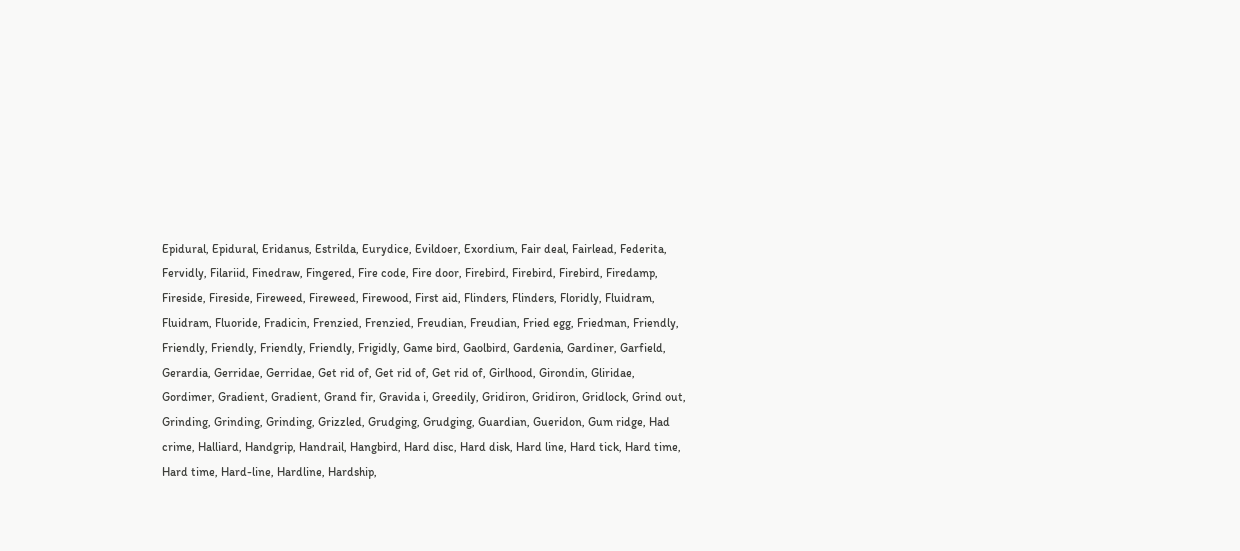Epidural, Epidural, Eridanus, Estrilda, Eurydice, Evildoer, Exordium, Fair deal, Fairlead, Federita, Fervidly, Filariid, Finedraw, Fingered, Fire code, Fire door, Firebird, Firebird, Firebird, Firedamp, Fireside, Fireside, Fireweed, Fireweed, Firewood, First aid, Flinders, Flinders, Floridly, Fluidram, Fluidram, Fluoride, Fradicin, Frenzied, Frenzied, Freudian, Freudian, Fried egg, Friedman, Friendly, Friendly, Friendly, Friendly, Friendly, Frigidly, Game bird, Gaolbird, Gardenia, Gardiner, Garfield, Gerardia, Gerridae, Gerridae, Get rid of, Get rid of, Get rid of, Girlhood, Girondin, Gliridae, Gordimer, Gradient, Gradient, Grand fir, Gravida i, Greedily, Gridiron, Gridiron, Gridlock, Grind out, Grinding, Grinding, Grinding, Grizzled, Grudging, Grudging, Guardian, Gueridon, Gum ridge, Had crime, Halliard, Handgrip, Handrail, Hangbird, Hard disc, Hard disk, Hard line, Hard tick, Hard time, Hard time, Hard-line, Hardline, Hardship,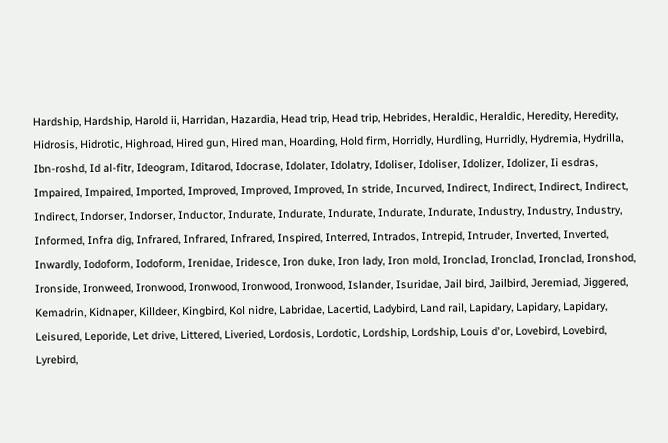Hardship, Hardship, Harold ii, Harridan, Hazardia, Head trip, Head trip, Hebrides, Heraldic, Heraldic, Heredity, Heredity, Hidrosis, Hidrotic, Highroad, Hired gun, Hired man, Hoarding, Hold firm, Horridly, Hurdling, Hurridly, Hydremia, Hydrilla, Ibn-roshd, Id al-fitr, Ideogram, Iditarod, Idocrase, Idolater, Idolatry, Idoliser, Idoliser, Idolizer, Idolizer, Ii esdras, Impaired, Impaired, Imported, Improved, Improved, Improved, In stride, Incurved, Indirect, Indirect, Indirect, Indirect, Indirect, Indorser, Indorser, Inductor, Indurate, Indurate, Indurate, Indurate, Indurate, Industry, Industry, Industry, Informed, Infra dig, Infrared, Infrared, Infrared, Inspired, Interred, Intrados, Intrepid, Intruder, Inverted, Inverted, Inwardly, Iodoform, Iodoform, Irenidae, Iridesce, Iron duke, Iron lady, Iron mold, Ironclad, Ironclad, Ironclad, Ironshod, Ironside, Ironweed, Ironwood, Ironwood, Ironwood, Ironwood, Islander, Isuridae, Jail bird, Jailbird, Jeremiad, Jiggered, Kemadrin, Kidnaper, Killdeer, Kingbird, Kol nidre, Labridae, Lacertid, Ladybird, Land rail, Lapidary, Lapidary, Lapidary, Leisured, Leporide, Let drive, Littered, Liveried, Lordosis, Lordotic, Lordship, Lordship, Louis d'or, Lovebird, Lovebird, Lyrebird,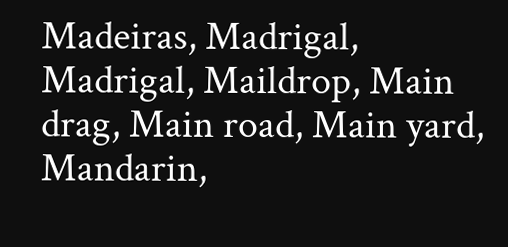Madeiras, Madrigal, Madrigal, Maildrop, Main drag, Main road, Main yard, Mandarin,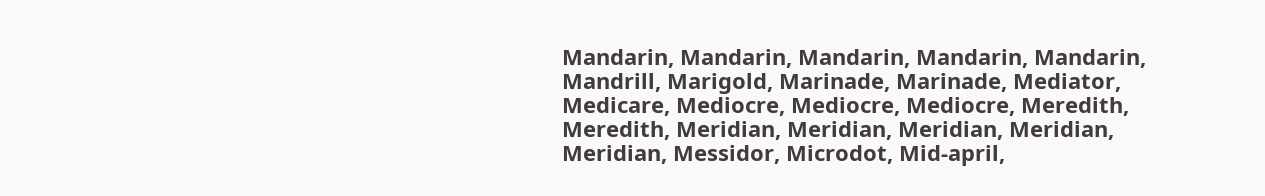Mandarin, Mandarin, Mandarin, Mandarin, Mandarin, Mandrill, Marigold, Marinade, Marinade, Mediator, Medicare, Mediocre, Mediocre, Mediocre, Meredith, Meredith, Meridian, Meridian, Meridian, Meridian, Meridian, Messidor, Microdot, Mid-april,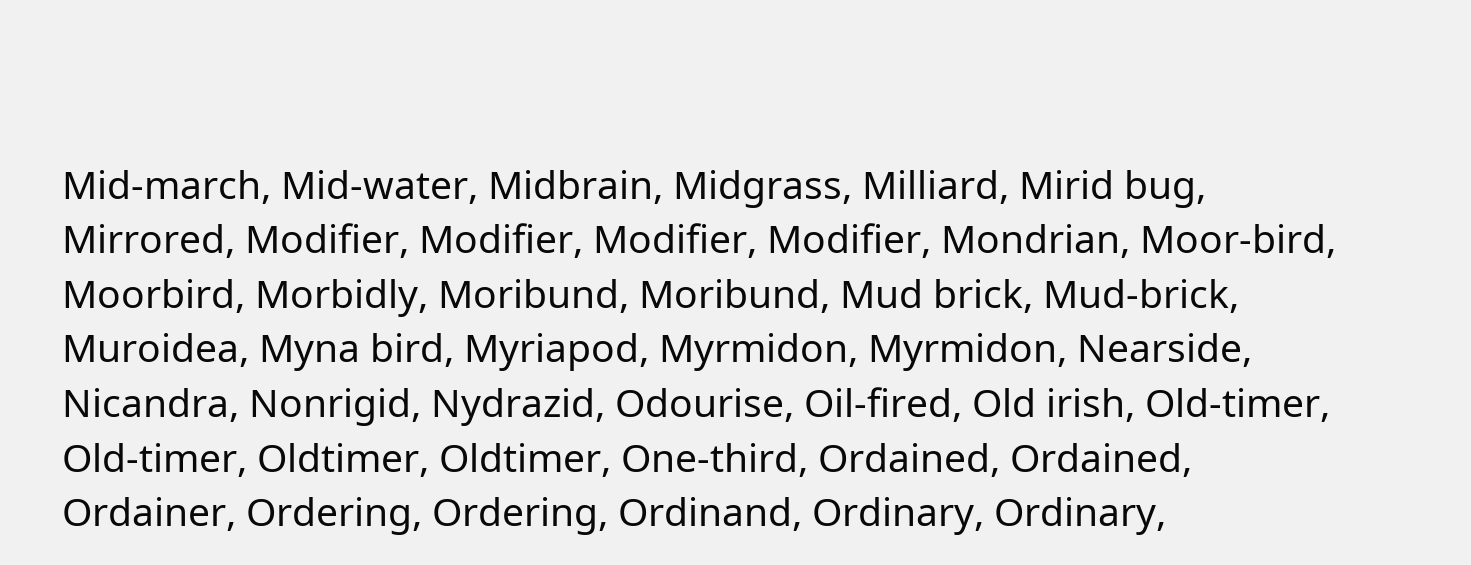Mid-march, Mid-water, Midbrain, Midgrass, Milliard, Mirid bug, Mirrored, Modifier, Modifier, Modifier, Modifier, Mondrian, Moor-bird, Moorbird, Morbidly, Moribund, Moribund, Mud brick, Mud-brick, Muroidea, Myna bird, Myriapod, Myrmidon, Myrmidon, Nearside, Nicandra, Nonrigid, Nydrazid, Odourise, Oil-fired, Old irish, Old-timer, Old-timer, Oldtimer, Oldtimer, One-third, Ordained, Ordained, Ordainer, Ordering, Ordering, Ordinand, Ordinary, Ordinary,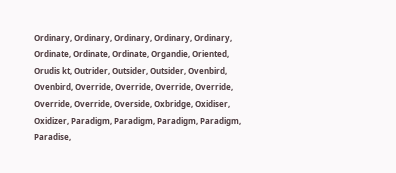Ordinary, Ordinary, Ordinary, Ordinary, Ordinary, Ordinate, Ordinate, Ordinate, Organdie, Oriented, Orudis kt, Outrider, Outsider, Outsider, Ovenbird, Ovenbird, Override, Override, Override, Override, Override, Override, Overside, Oxbridge, Oxidiser, Oxidizer, Paradigm, Paradigm, Paradigm, Paradigm, Paradise,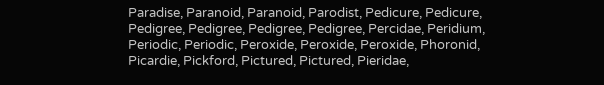Paradise, Paranoid, Paranoid, Parodist, Pedicure, Pedicure, Pedigree, Pedigree, Pedigree, Pedigree, Percidae, Peridium, Periodic, Periodic, Peroxide, Peroxide, Peroxide, Phoronid, Picardie, Pickford, Pictured, Pictured, Pieridae,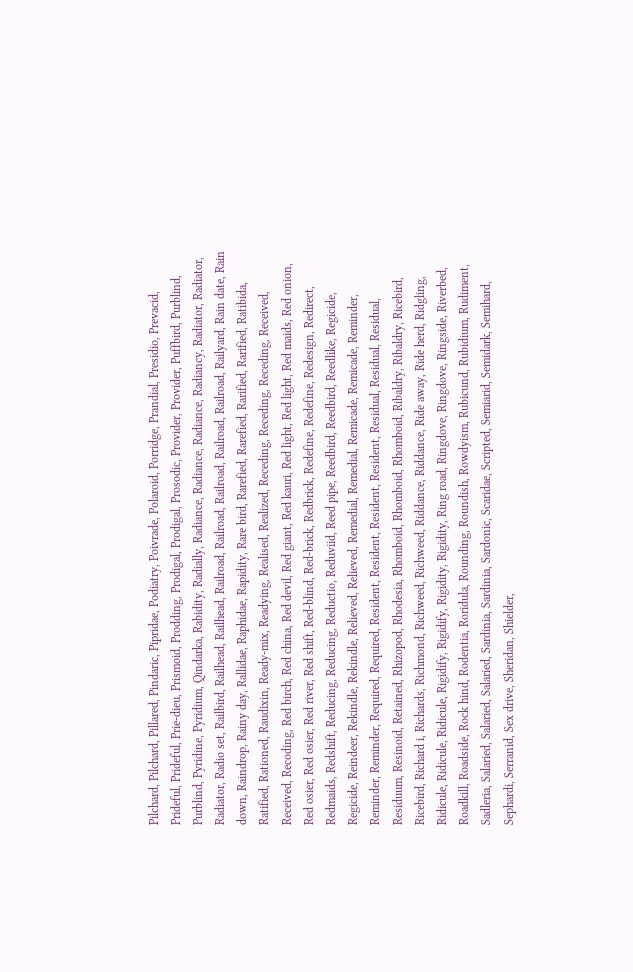Pilchard, Pilchard, Pillared, Pindaric, Pipridae, Podiatry, Poivrade, Polaroid, Porridge, Prandial, Presidio, Prevacid, Prideful, Prideful, Prie-dieu, Prismoid, Prodding, Prodigal, Prodigal, Prosodic, Provider, Provider, Puffbird, Purblind, Purblind, Pyridine, Pyridium, Qindarka, Rabidity, Radially, Radiance, Radiance, Radiance, Radiancy, Radiator, Radiator, Radiator, Radio set, Railbird, Railhead, Railhead, Railroad, Railroad, Railroad, Railroad, Railroad, Railyard, Rain date, Rain down, Raindrop, Rainy day, Rallidae, Raphidae, Rapidity, Rare bird, Rarefied, Rarefied, Rarified, Rarified, Ratibida, Ratified, Rationed, Raudixin, Ready-mix, Readying, Realised, Realized, Receding, Receding, Receding, Received, Received, Recoding, Red birch, Red china, Red devil, Red giant, Red kauri, Red light, Red light, Red maids, Red onion, Red osier, Red osier, Red river, Red shift, Red-blind, Red-brick, Redbrick, Redefine, Redefine, Redesign, Redirect, Redmaids, Redshift, Reducing, Reducing, Reductio, Reduviid, Reed pipe, Reedbird, Reedbird, Reedlike, Regicide, Regicide, Reindeer, Rekindle, Rekindle, Relieved, Relieved, Remedial, Remedial, Remicade, Remicade, Reminder, Reminder, Reminder, Required, Required, Resident, Resident, Resident, Resident, Residual, Residual, Residual, Residuum, Resinoid, Retained, Rhizopod, Rhodesia, Rhomboid, Rhomboid, Rhomboid, Ribaldry, Ribaldry, Ricebird, Ricebird, Richard i, Richards, Richmond, Richweed, Richweed, Riddance, Riddance, Ride away, Ride herd, Ridgling, Ridicule, Ridicule, Ridicule, Rigidify, Rigidify, Rigidity, Rigidity, Ring road, Ringdove, Ringdove, Ringside, Riverbed, Roadkill, Roadside, Rock hind, Rodentia, Roridula, Rounding, Roundish, Rowdyism, Rubicund, Rubidium, Rudiment, Sadleria, Salaried, Salaried, Salaried, Sardinia, Sardinia, Sardonic, Scaridae, Scripted, Semiarid, Semidark, Semihard, Sephardi, Serranid, Sex drive, Sheridan, Shielder,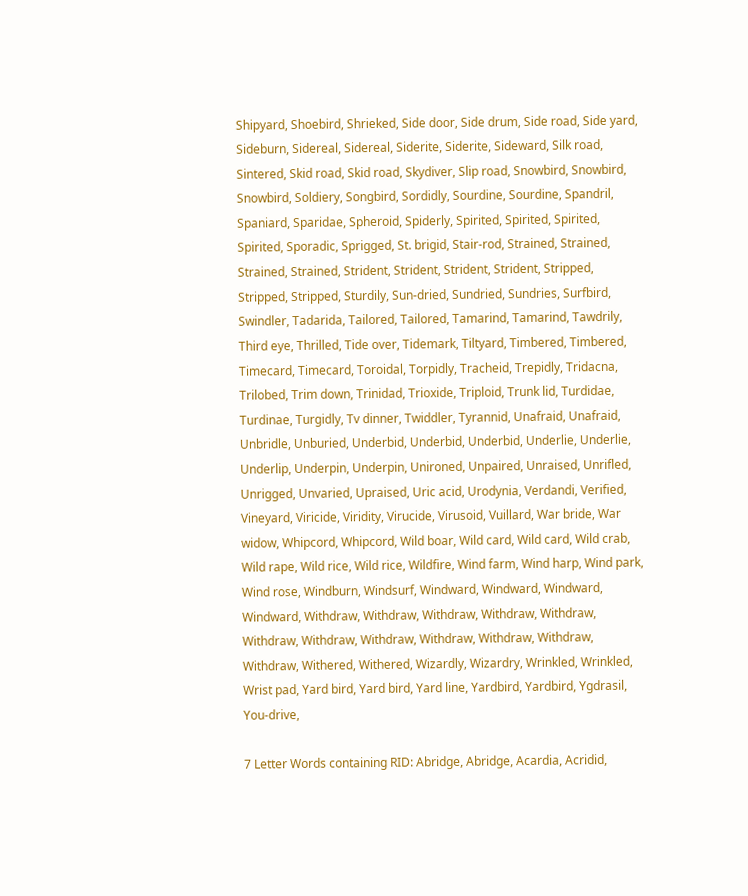Shipyard, Shoebird, Shrieked, Side door, Side drum, Side road, Side yard, Sideburn, Sidereal, Sidereal, Siderite, Siderite, Sideward, Silk road, Sintered, Skid road, Skid road, Skydiver, Slip road, Snowbird, Snowbird, Snowbird, Soldiery, Songbird, Sordidly, Sourdine, Sourdine, Spandril, Spaniard, Sparidae, Spheroid, Spiderly, Spirited, Spirited, Spirited, Spirited, Sporadic, Sprigged, St. brigid, Stair-rod, Strained, Strained, Strained, Strained, Strident, Strident, Strident, Strident, Stripped, Stripped, Stripped, Sturdily, Sun-dried, Sundried, Sundries, Surfbird, Swindler, Tadarida, Tailored, Tailored, Tamarind, Tamarind, Tawdrily, Third eye, Thrilled, Tide over, Tidemark, Tiltyard, Timbered, Timbered, Timecard, Timecard, Toroidal, Torpidly, Tracheid, Trepidly, Tridacna, Trilobed, Trim down, Trinidad, Trioxide, Triploid, Trunk lid, Turdidae, Turdinae, Turgidly, Tv dinner, Twiddler, Tyrannid, Unafraid, Unafraid, Unbridle, Unburied, Underbid, Underbid, Underbid, Underlie, Underlie, Underlip, Underpin, Underpin, Unironed, Unpaired, Unraised, Unrifled, Unrigged, Unvaried, Upraised, Uric acid, Urodynia, Verdandi, Verified, Vineyard, Viricide, Viridity, Virucide, Virusoid, Vuillard, War bride, War widow, Whipcord, Whipcord, Wild boar, Wild card, Wild card, Wild crab, Wild rape, Wild rice, Wild rice, Wildfire, Wind farm, Wind harp, Wind park, Wind rose, Windburn, Windsurf, Windward, Windward, Windward, Windward, Withdraw, Withdraw, Withdraw, Withdraw, Withdraw, Withdraw, Withdraw, Withdraw, Withdraw, Withdraw, Withdraw, Withdraw, Withered, Withered, Wizardly, Wizardry, Wrinkled, Wrinkled, Wrist pad, Yard bird, Yard bird, Yard line, Yardbird, Yardbird, Ygdrasil, You-drive,

7 Letter Words containing RID: Abridge, Abridge, Acardia, Acridid,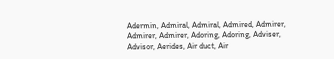Adermin, Admiral, Admiral, Admired, Admirer, Admirer, Admirer, Adoring, Adoring, Adviser, Advisor, Aerides, Air duct, Air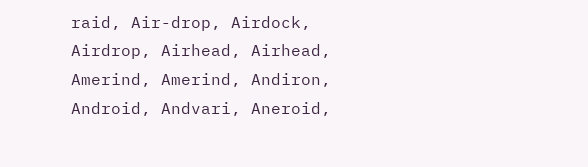raid, Air-drop, Airdock, Airdrop, Airhead, Airhead, Amerind, Amerind, Andiron, Android, Andvari, Aneroid,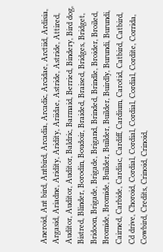Aneroid, Ant bird, Antbird, Arcadia, Arcadic, Arcidae, Arctiid, Ardisia, Argasid, Ariadne, Aridity, Aridity, Ariidae, Astride, Astride, Attired, Auditor, Auditor, Auditor, Baldric, Barmaid, Berried, Bindery, Bird dog, Bistred, Blinder, Borodin, Boudoir, Braided, Braised, Bridges, Bridget, Bridoon, Brigade, Brigade, Brigand, Brinded, Brindle, Broider, Broiled, Bromide, Bromide, Builder, Builder, Builder, Buirdly, Burundi, Burundi, Cairned, Carbide, Cardiac, Cardiff, Cardium, Carotid, Catbird, Catbird, Cd drive, Choroid, Cordial, Cordial, Cordial, Cordial, Cordite, Corrida, Cowbird, Credits, Crinoid, Crinoid,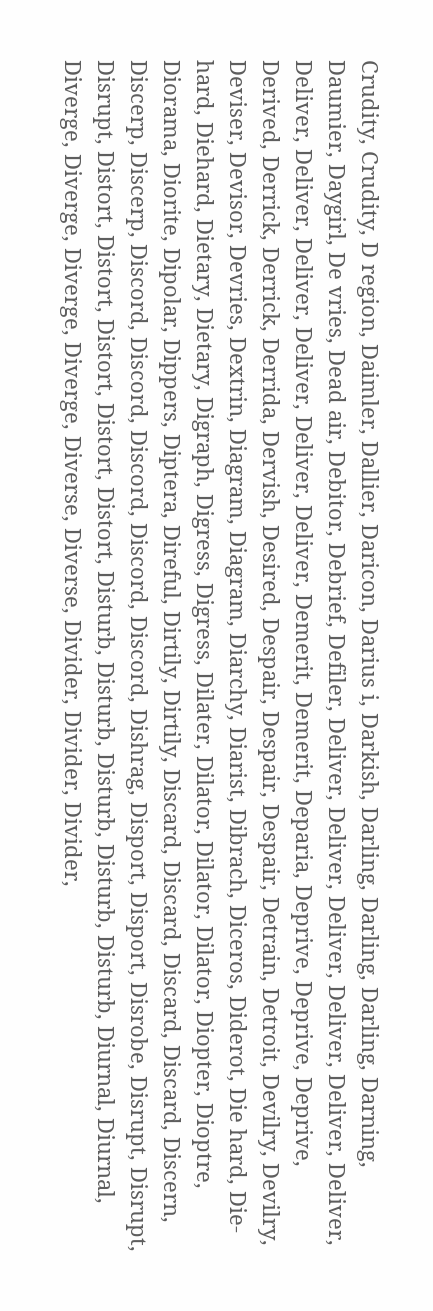Crudity, Crudity, D region, Daimler, Dallier, Daricon, Darius i, Darkish, Darling, Darling, Darling, Darning, Daumier, Daygirl, De vries, Dead air, Debitor, Debrief, Defiler, Deliver, Deliver, Deliver, Deliver, Deliver, Deliver, Deliver, Deliver, Deliver, Deliver, Deliver, Deliver, Demerit, Demerit, Deparia, Deprive, Deprive, Deprive, Derived, Derrick, Derrick, Derrida, Dervish, Desired, Despair, Despair, Despair, Detrain, Detroit, Devilry, Devilry, Deviser, Devisor, Devries, Dextrin, Diagram, Diagram, Diarchy, Diarist, Dibrach, Diceros, Diderot, Die hard, Die-hard, Diehard, Dietary, Dietary, Digraph, Digress, Digress, Dilater, Dilator, Dilator, Dilator, Diopter, Dioptre, Diorama, Diorite, Dipolar, Dippers, Diptera, Direful, Dirtily, Dirtily, Discard, Discard, Discard, Discard, Discern, Discerp, Discerp, Discord, Discord, Discord, Discord, Discord, Dishrag, Disport, Disport, Disrobe, Disrupt, Disrupt, Disrupt, Distort, Distort, Distort, Distort, Distort, Disturb, Disturb, Disturb, Disturb, Disturb, Diurnal, Diurnal, Diverge, Diverge, Diverge, Diverge, Diverse, Diverse, Divider, Divider, Divider,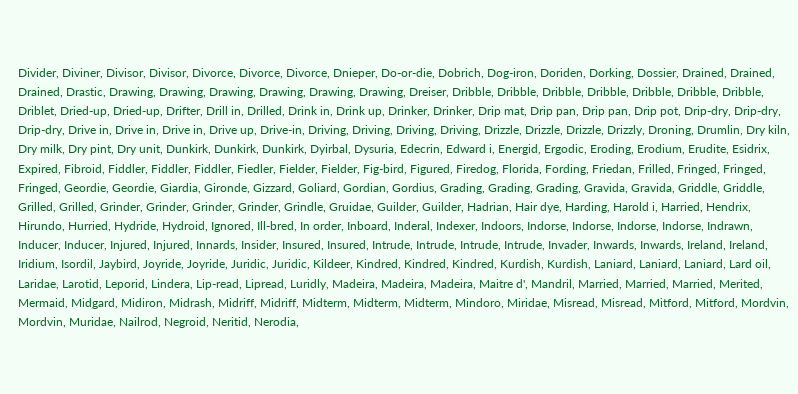Divider, Diviner, Divisor, Divisor, Divorce, Divorce, Divorce, Dnieper, Do-or-die, Dobrich, Dog-iron, Doriden, Dorking, Dossier, Drained, Drained, Drained, Drastic, Drawing, Drawing, Drawing, Drawing, Drawing, Drawing, Dreiser, Dribble, Dribble, Dribble, Dribble, Dribble, Dribble, Dribble, Driblet, Dried-up, Dried-up, Drifter, Drill in, Drilled, Drink in, Drink up, Drinker, Drinker, Drip mat, Drip pan, Drip pan, Drip pot, Drip-dry, Drip-dry, Drip-dry, Drive in, Drive in, Drive in, Drive up, Drive-in, Driving, Driving, Driving, Driving, Drizzle, Drizzle, Drizzle, Drizzly, Droning, Drumlin, Dry kiln, Dry milk, Dry pint, Dry unit, Dunkirk, Dunkirk, Dunkirk, Dyirbal, Dysuria, Edecrin, Edward i, Energid, Ergodic, Eroding, Erodium, Erudite, Esidrix, Expired, Fibroid, Fiddler, Fiddler, Fiddler, Fiedler, Fielder, Fielder, Fig-bird, Figured, Firedog, Florida, Fording, Friedan, Frilled, Fringed, Fringed, Fringed, Geordie, Geordie, Giardia, Gironde, Gizzard, Goliard, Gordian, Gordius, Grading, Grading, Grading, Gravida, Gravida, Griddle, Griddle, Grilled, Grilled, Grinder, Grinder, Grinder, Grinder, Grindle, Gruidae, Guilder, Guilder, Hadrian, Hair dye, Harding, Harold i, Harried, Hendrix, Hirundo, Hurried, Hydride, Hydroid, Ignored, Ill-bred, In order, Inboard, Inderal, Indexer, Indoors, Indorse, Indorse, Indorse, Indorse, Indrawn, Inducer, Inducer, Injured, Injured, Innards, Insider, Insured, Insured, Intrude, Intrude, Intrude, Intrude, Invader, Inwards, Inwards, Ireland, Ireland, Iridium, Isordil, Jaybird, Joyride, Joyride, Juridic, Juridic, Kildeer, Kindred, Kindred, Kindred, Kurdish, Kurdish, Laniard, Laniard, Laniard, Lard oil, Laridae, Larotid, Leporid, Lindera, Lip-read, Lipread, Luridly, Madeira, Madeira, Madeira, Maitre d', Mandril, Married, Married, Married, Merited, Mermaid, Midgard, Midiron, Midrash, Midriff, Midriff, Midterm, Midterm, Midterm, Mindoro, Miridae, Misread, Misread, Mitford, Mitford, Mordvin, Mordvin, Muridae, Nailrod, Negroid, Neritid, Nerodia,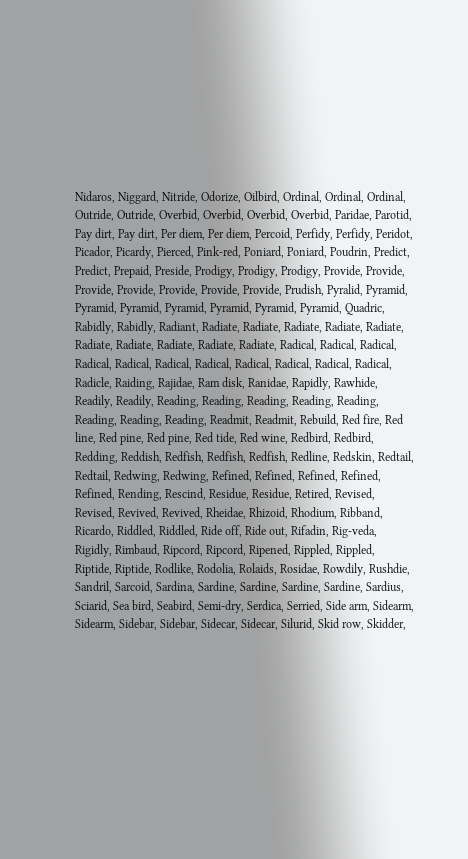Nidaros, Niggard, Nitride, Odorize, Oilbird, Ordinal, Ordinal, Ordinal, Outride, Outride, Overbid, Overbid, Overbid, Overbid, Paridae, Parotid, Pay dirt, Pay dirt, Per diem, Per diem, Percoid, Perfidy, Perfidy, Peridot, Picador, Picardy, Pierced, Pink-red, Poniard, Poniard, Poudrin, Predict, Predict, Prepaid, Preside, Prodigy, Prodigy, Prodigy, Provide, Provide, Provide, Provide, Provide, Provide, Provide, Prudish, Pyralid, Pyramid, Pyramid, Pyramid, Pyramid, Pyramid, Pyramid, Pyramid, Quadric, Rabidly, Rabidly, Radiant, Radiate, Radiate, Radiate, Radiate, Radiate, Radiate, Radiate, Radiate, Radiate, Radiate, Radical, Radical, Radical, Radical, Radical, Radical, Radical, Radical, Radical, Radical, Radical, Radicle, Raiding, Rajidae, Ram disk, Ranidae, Rapidly, Rawhide, Readily, Readily, Reading, Reading, Reading, Reading, Reading, Reading, Reading, Reading, Readmit, Readmit, Rebuild, Red fire, Red line, Red pine, Red pine, Red tide, Red wine, Redbird, Redbird, Redding, Reddish, Redfish, Redfish, Redfish, Redline, Redskin, Redtail, Redtail, Redwing, Redwing, Refined, Refined, Refined, Refined, Refined, Rending, Rescind, Residue, Residue, Retired, Revised, Revised, Revived, Revived, Rheidae, Rhizoid, Rhodium, Ribband, Ricardo, Riddled, Riddled, Ride off, Ride out, Rifadin, Rig-veda, Rigidly, Rimbaud, Ripcord, Ripcord, Ripened, Rippled, Rippled, Riptide, Riptide, Rodlike, Rodolia, Rolaids, Rosidae, Rowdily, Rushdie, Sandril, Sarcoid, Sardina, Sardine, Sardine, Sardine, Sardine, Sardius, Sciarid, Sea bird, Seabird, Semi-dry, Serdica, Serried, Side arm, Sidearm, Sidearm, Sidebar, Sidebar, Sidecar, Sidecar, Silurid, Skid row, Skidder,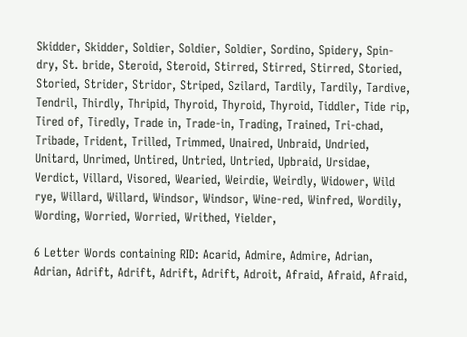Skidder, Skidder, Soldier, Soldier, Soldier, Sordino, Spidery, Spin-dry, St. bride, Steroid, Steroid, Stirred, Stirred, Stirred, Storied, Storied, Strider, Stridor, Striped, Szilard, Tardily, Tardily, Tardive, Tendril, Thirdly, Thripid, Thyroid, Thyroid, Thyroid, Tiddler, Tide rip, Tired of, Tiredly, Trade in, Trade-in, Trading, Trained, Tri-chad, Tribade, Trident, Trilled, Trimmed, Unaired, Unbraid, Undried, Unitard, Unrimed, Untired, Untried, Untried, Upbraid, Ursidae, Verdict, Villard, Visored, Wearied, Weirdie, Weirdly, Widower, Wild rye, Willard, Willard, Windsor, Windsor, Wine-red, Winfred, Wordily, Wording, Worried, Worried, Writhed, Yielder,

6 Letter Words containing RID: Acarid, Admire, Admire, Adrian, Adrian, Adrift, Adrift, Adrift, Adrift, Adroit, Afraid, Afraid, Afraid,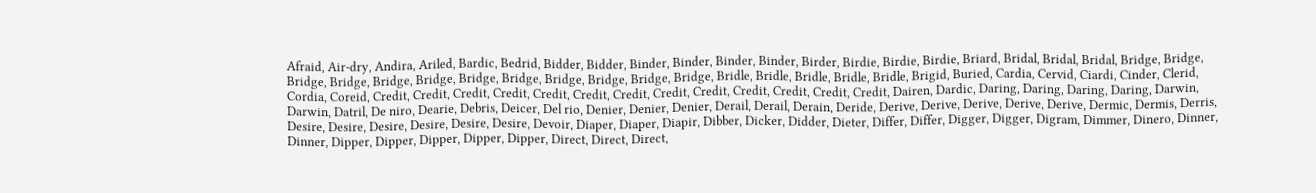Afraid, Air-dry, Andira, Ariled, Bardic, Bedrid, Bidder, Bidder, Binder, Binder, Binder, Binder, Birder, Birdie, Birdie, Birdie, Briard, Bridal, Bridal, Bridal, Bridge, Bridge, Bridge, Bridge, Bridge, Bridge, Bridge, Bridge, Bridge, Bridge, Bridge, Bridge, Bridle, Bridle, Bridle, Bridle, Bridle, Brigid, Buried, Cardia, Cervid, Ciardi, Cinder, Clerid, Cordia, Coreid, Credit, Credit, Credit, Credit, Credit, Credit, Credit, Credit, Credit, Credit, Credit, Credit, Credit, Dairen, Dardic, Daring, Daring, Daring, Daring, Darwin, Darwin, Datril, De niro, Dearie, Debris, Deicer, Del rio, Denier, Denier, Denier, Derail, Derail, Derain, Deride, Derive, Derive, Derive, Derive, Derive, Dermic, Dermis, Derris, Desire, Desire, Desire, Desire, Desire, Desire, Devoir, Diaper, Diaper, Diapir, Dibber, Dicker, Didder, Dieter, Differ, Differ, Digger, Digger, Digram, Dimmer, Dinero, Dinner, Dinner, Dipper, Dipper, Dipper, Dipper, Dipper, Direct, Direct, Direct,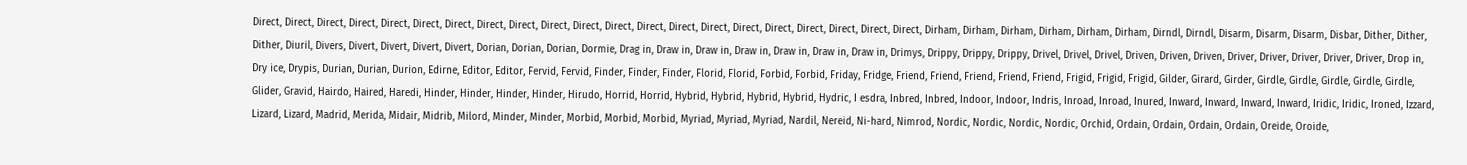Direct, Direct, Direct, Direct, Direct, Direct, Direct, Direct, Direct, Direct, Direct, Direct, Direct, Direct, Direct, Direct, Direct, Direct, Direct, Direct, Direct, Dirham, Dirham, Dirham, Dirham, Dirham, Dirham, Dirndl, Dirndl, Disarm, Disarm, Disarm, Disbar, Dither, Dither, Dither, Diuril, Divers, Divert, Divert, Divert, Divert, Dorian, Dorian, Dorian, Dormie, Drag in, Draw in, Draw in, Draw in, Draw in, Draw in, Draw in, Drimys, Drippy, Drippy, Drippy, Drivel, Drivel, Drivel, Driven, Driven, Driven, Driver, Driver, Driver, Driver, Driver, Drop in, Dry ice, Drypis, Durian, Durian, Durion, Edirne, Editor, Editor, Fervid, Fervid, Finder, Finder, Finder, Florid, Florid, Forbid, Forbid, Friday, Fridge, Friend, Friend, Friend, Friend, Friend, Frigid, Frigid, Frigid, Gilder, Girard, Girder, Girdle, Girdle, Girdle, Girdle, Girdle, Glider, Gravid, Hairdo, Haired, Haredi, Hinder, Hinder, Hinder, Hinder, Hirudo, Horrid, Horrid, Hybrid, Hybrid, Hybrid, Hybrid, Hydric, I esdra, Inbred, Inbred, Indoor, Indoor, Indris, Inroad, Inroad, Inured, Inward, Inward, Inward, Inward, Iridic, Iridic, Ironed, Izzard, Lizard, Lizard, Madrid, Merida, Midair, Midrib, Milord, Minder, Minder, Morbid, Morbid, Morbid, Myriad, Myriad, Myriad, Nardil, Nereid, Ni-hard, Nimrod, Nordic, Nordic, Nordic, Nordic, Orchid, Ordain, Ordain, Ordain, Ordain, Oreide, Oroide,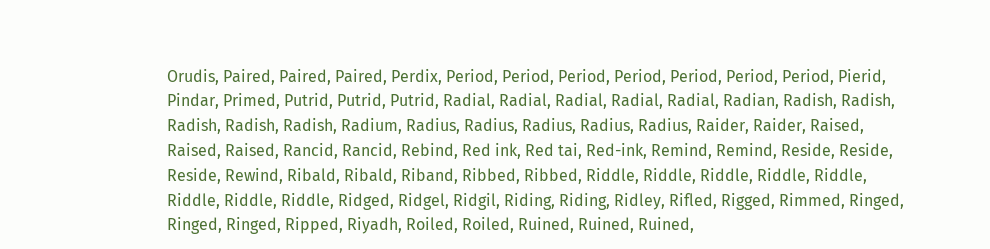Orudis, Paired, Paired, Paired, Perdix, Period, Period, Period, Period, Period, Period, Period, Pierid, Pindar, Primed, Putrid, Putrid, Putrid, Radial, Radial, Radial, Radial, Radial, Radian, Radish, Radish, Radish, Radish, Radish, Radium, Radius, Radius, Radius, Radius, Radius, Raider, Raider, Raised, Raised, Raised, Rancid, Rancid, Rebind, Red ink, Red tai, Red-ink, Remind, Remind, Reside, Reside, Reside, Rewind, Ribald, Ribald, Riband, Ribbed, Ribbed, Riddle, Riddle, Riddle, Riddle, Riddle, Riddle, Riddle, Riddle, Ridged, Ridgel, Ridgil, Riding, Riding, Ridley, Rifled, Rigged, Rimmed, Ringed, Ringed, Ringed, Ripped, Riyadh, Roiled, Roiled, Ruined, Ruined, Ruined,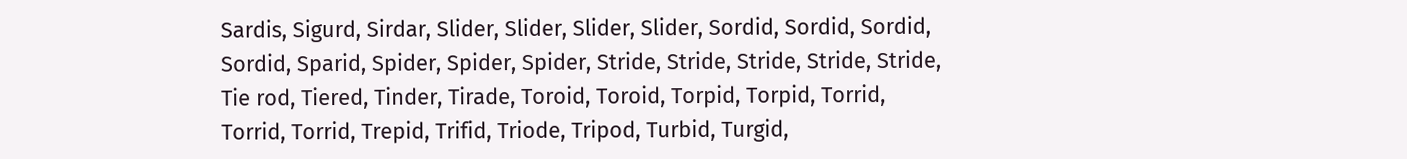Sardis, Sigurd, Sirdar, Slider, Slider, Slider, Slider, Sordid, Sordid, Sordid, Sordid, Sparid, Spider, Spider, Spider, Stride, Stride, Stride, Stride, Stride, Tie rod, Tiered, Tinder, Tirade, Toroid, Toroid, Torpid, Torpid, Torrid, Torrid, Torrid, Trepid, Trifid, Triode, Tripod, Turbid, Turgid,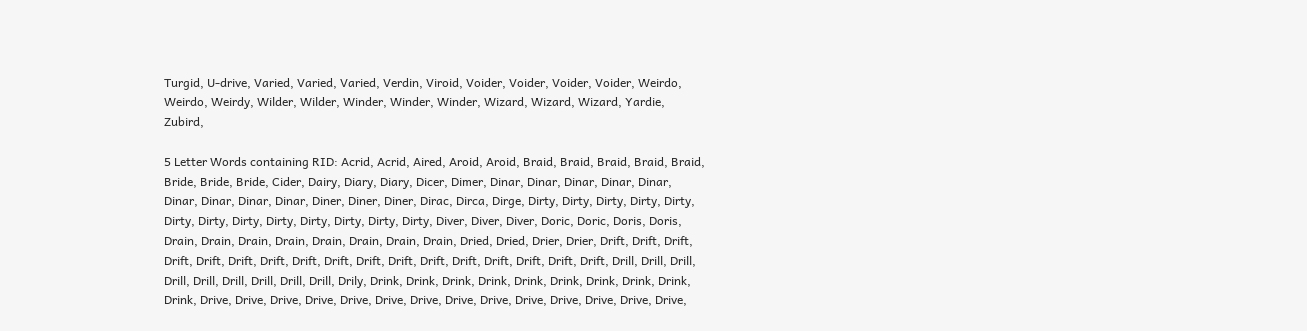Turgid, U-drive, Varied, Varied, Varied, Verdin, Viroid, Voider, Voider, Voider, Voider, Weirdo, Weirdo, Weirdy, Wilder, Wilder, Winder, Winder, Winder, Wizard, Wizard, Wizard, Yardie, Zubird,

5 Letter Words containing RID: Acrid, Acrid, Aired, Aroid, Aroid, Braid, Braid, Braid, Braid, Braid, Bride, Bride, Bride, Cider, Dairy, Diary, Diary, Dicer, Dimer, Dinar, Dinar, Dinar, Dinar, Dinar, Dinar, Dinar, Dinar, Dinar, Diner, Diner, Diner, Dirac, Dirca, Dirge, Dirty, Dirty, Dirty, Dirty, Dirty, Dirty, Dirty, Dirty, Dirty, Dirty, Dirty, Dirty, Dirty, Diver, Diver, Diver, Doric, Doric, Doris, Doris, Drain, Drain, Drain, Drain, Drain, Drain, Drain, Drain, Dried, Dried, Drier, Drier, Drift, Drift, Drift, Drift, Drift, Drift, Drift, Drift, Drift, Drift, Drift, Drift, Drift, Drift, Drift, Drift, Drift, Drill, Drill, Drill, Drill, Drill, Drill, Drill, Drill, Drill, Drily, Drink, Drink, Drink, Drink, Drink, Drink, Drink, Drink, Drink, Drink, Drive, Drive, Drive, Drive, Drive, Drive, Drive, Drive, Drive, Drive, Drive, Drive, Drive, Drive,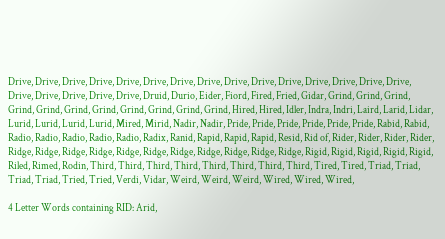Drive, Drive, Drive, Drive, Drive, Drive, Drive, Drive, Drive, Drive, Drive, Drive, Drive, Drive, Drive, Drive, Drive, Drive, Drive, Drive, Druid, Durio, Eider, Fiord, Fired, Fried, Gidar, Grind, Grind, Grind, Grind, Grind, Grind, Grind, Grind, Grind, Grind, Grind, Hired, Hired, Idler, Indra, Indri, Laird, Larid, Lidar, Lurid, Lurid, Lurid, Lurid, Mired, Mirid, Nadir, Nadir, Pride, Pride, Pride, Pride, Pride, Pride, Rabid, Rabid, Radio, Radio, Radio, Radio, Radio, Radix, Ranid, Rapid, Rapid, Rapid, Resid, Rid of, Rider, Rider, Rider, Rider, Ridge, Ridge, Ridge, Ridge, Ridge, Ridge, Ridge, Ridge, Ridge, Ridge, Ridge, Rigid, Rigid, Rigid, Rigid, Rigid, Riled, Rimed, Rodin, Third, Third, Third, Third, Third, Third, Third, Third, Tired, Tired, Triad, Triad, Triad, Triad, Tried, Tried, Verdi, Vidar, Weird, Weird, Weird, Wired, Wired, Wired,

4 Letter Words containing RID: Arid,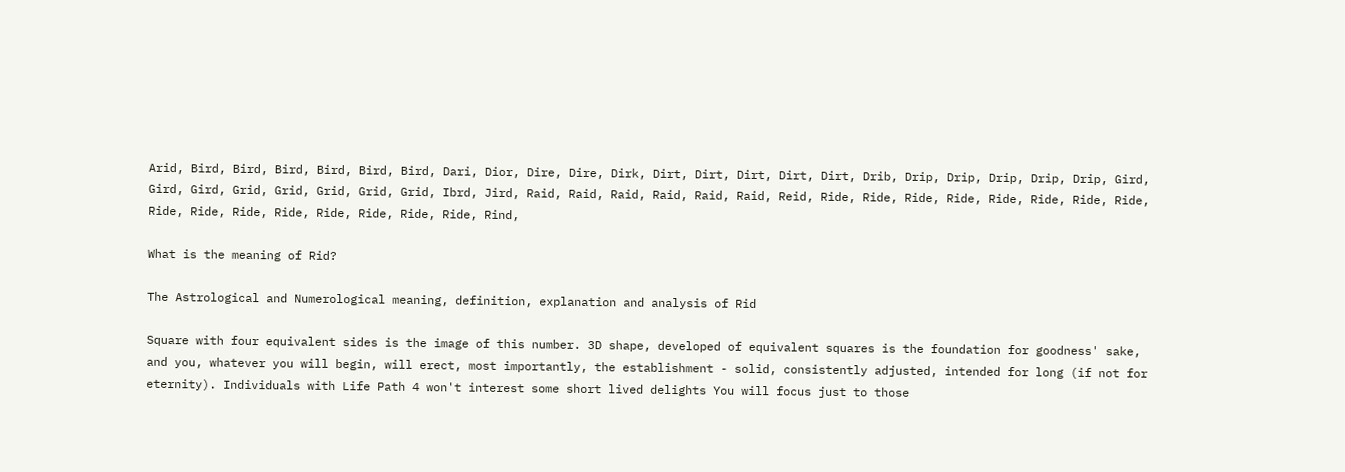Arid, Bird, Bird, Bird, Bird, Bird, Bird, Dari, Dior, Dire, Dire, Dirk, Dirt, Dirt, Dirt, Dirt, Dirt, Drib, Drip, Drip, Drip, Drip, Drip, Gird, Gird, Gird, Grid, Grid, Grid, Grid, Grid, Ibrd, Jird, Raid, Raid, Raid, Raid, Raid, Raid, Reid, Ride, Ride, Ride, Ride, Ride, Ride, Ride, Ride, Ride, Ride, Ride, Ride, Ride, Ride, Ride, Ride, Rind,

What is the meaning of Rid?

The Astrological and Numerological meaning, definition, explanation and analysis of Rid

Square with four equivalent sides is the image of this number. 3D shape, developed of equivalent squares is the foundation for goodness' sake, and you, whatever you will begin, will erect, most importantly, the establishment - solid, consistently adjusted, intended for long (if not for eternity). Individuals with Life Path 4 won't interest some short lived delights You will focus just to those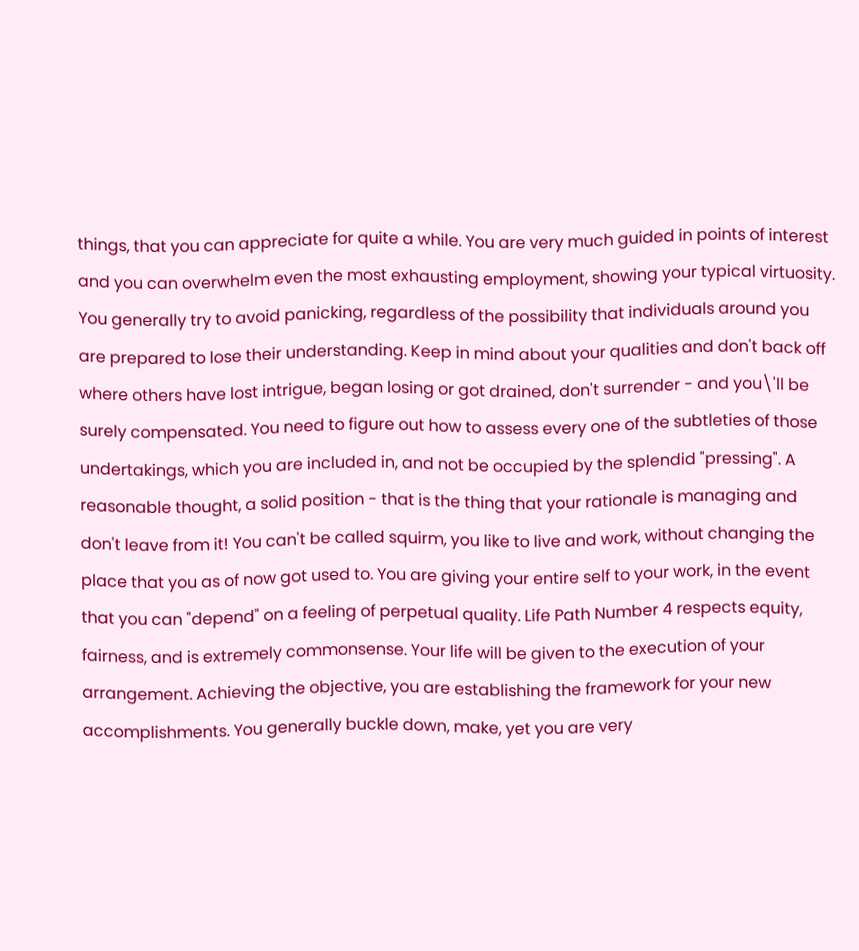things, that you can appreciate for quite a while. You are very much guided in points of interest and you can overwhelm even the most exhausting employment, showing your typical virtuosity. You generally try to avoid panicking, regardless of the possibility that individuals around you are prepared to lose their understanding. Keep in mind about your qualities and don't back off where others have lost intrigue, began losing or got drained, don't surrender - and you\'ll be surely compensated. You need to figure out how to assess every one of the subtleties of those undertakings, which you are included in, and not be occupied by the splendid "pressing". A reasonable thought, a solid position - that is the thing that your rationale is managing and don't leave from it! You can't be called squirm, you like to live and work, without changing the place that you as of now got used to. You are giving your entire self to your work, in the event that you can "depend" on a feeling of perpetual quality. Life Path Number 4 respects equity, fairness, and is extremely commonsense. Your life will be given to the execution of your arrangement. Achieving the objective, you are establishing the framework for your new accomplishments. You generally buckle down, make, yet you are very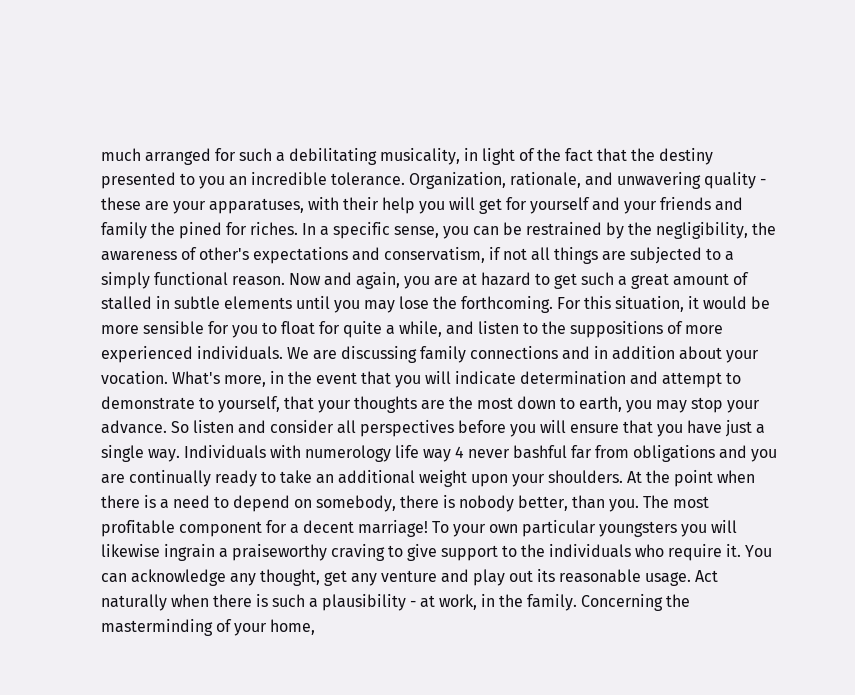much arranged for such a debilitating musicality, in light of the fact that the destiny presented to you an incredible tolerance. Organization, rationale, and unwavering quality - these are your apparatuses, with their help you will get for yourself and your friends and family the pined for riches. In a specific sense, you can be restrained by the negligibility, the awareness of other's expectations and conservatism, if not all things are subjected to a simply functional reason. Now and again, you are at hazard to get such a great amount of stalled in subtle elements until you may lose the forthcoming. For this situation, it would be more sensible for you to float for quite a while, and listen to the suppositions of more experienced individuals. We are discussing family connections and in addition about your vocation. What's more, in the event that you will indicate determination and attempt to demonstrate to yourself, that your thoughts are the most down to earth, you may stop your advance. So listen and consider all perspectives before you will ensure that you have just a single way. Individuals with numerology life way 4 never bashful far from obligations and you are continually ready to take an additional weight upon your shoulders. At the point when there is a need to depend on somebody, there is nobody better, than you. The most profitable component for a decent marriage! To your own particular youngsters you will likewise ingrain a praiseworthy craving to give support to the individuals who require it. You can acknowledge any thought, get any venture and play out its reasonable usage. Act naturally when there is such a plausibility - at work, in the family. Concerning the masterminding of your home,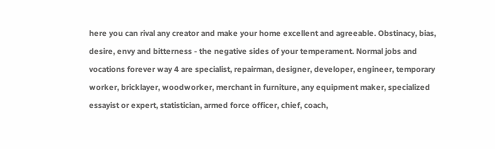here you can rival any creator and make your home excellent and agreeable. Obstinacy, bias, desire, envy and bitterness - the negative sides of your temperament. Normal jobs and vocations forever way 4 are specialist, repairman, designer, developer, engineer, temporary worker, bricklayer, woodworker, merchant in furniture, any equipment maker, specialized essayist or expert, statistician, armed force officer, chief, coach,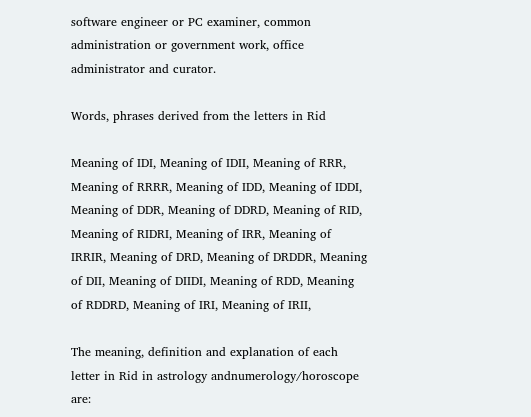software engineer or PC examiner, common administration or government work, office administrator and curator.

Words, phrases derived from the letters in Rid

Meaning of IDI, Meaning of IDII, Meaning of RRR, Meaning of RRRR, Meaning of IDD, Meaning of IDDI, Meaning of DDR, Meaning of DDRD, Meaning of RID, Meaning of RIDRI, Meaning of IRR, Meaning of IRRIR, Meaning of DRD, Meaning of DRDDR, Meaning of DII, Meaning of DIIDI, Meaning of RDD, Meaning of RDDRD, Meaning of IRI, Meaning of IRII,

The meaning, definition and explanation of each letter in Rid in astrology andnumerology/horoscope are: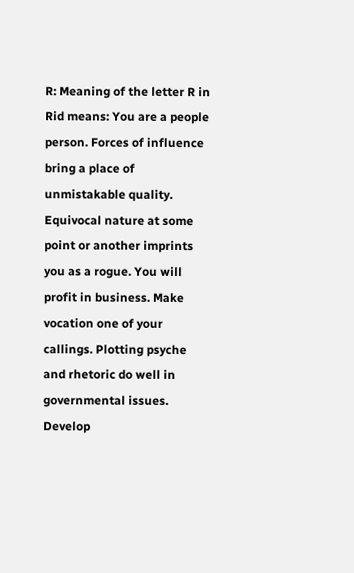R: Meaning of the letter R in Rid means: You are a people person. Forces of influence bring a place of unmistakable quality. Equivocal nature at some point or another imprints you as a rogue. You will profit in business. Make vocation one of your callings. Plotting psyche and rhetoric do well in governmental issues. Develop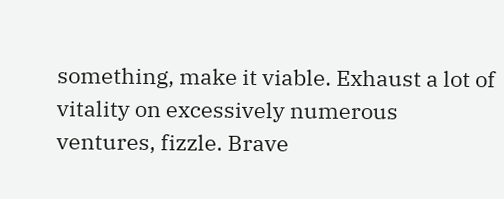something, make it viable. Exhaust a lot of vitality on excessively numerous ventures, fizzle. Brave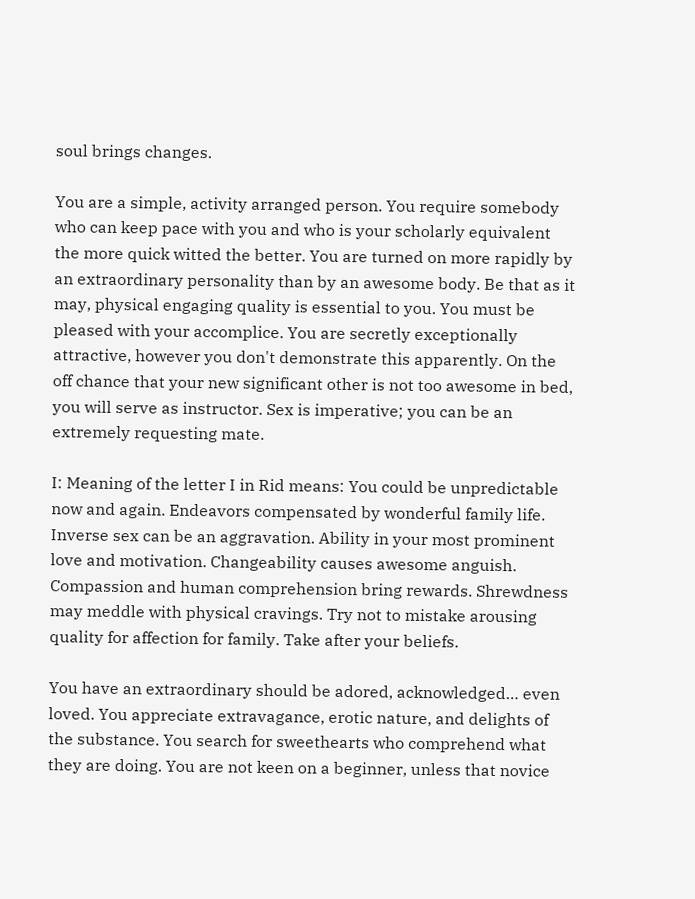soul brings changes.

You are a simple, activity arranged person. You require somebody who can keep pace with you and who is your scholarly equivalent the more quick witted the better. You are turned on more rapidly by an extraordinary personality than by an awesome body. Be that as it may, physical engaging quality is essential to you. You must be pleased with your accomplice. You are secretly exceptionally attractive, however you don't demonstrate this apparently. On the off chance that your new significant other is not too awesome in bed, you will serve as instructor. Sex is imperative; you can be an extremely requesting mate.

I: Meaning of the letter I in Rid means: You could be unpredictable now and again. Endeavors compensated by wonderful family life. Inverse sex can be an aggravation. Ability in your most prominent love and motivation. Changeability causes awesome anguish. Compassion and human comprehension bring rewards. Shrewdness may meddle with physical cravings. Try not to mistake arousing quality for affection for family. Take after your beliefs.

You have an extraordinary should be adored, acknowledged… even loved. You appreciate extravagance, erotic nature, and delights of the substance. You search for sweethearts who comprehend what they are doing. You are not keen on a beginner, unless that novice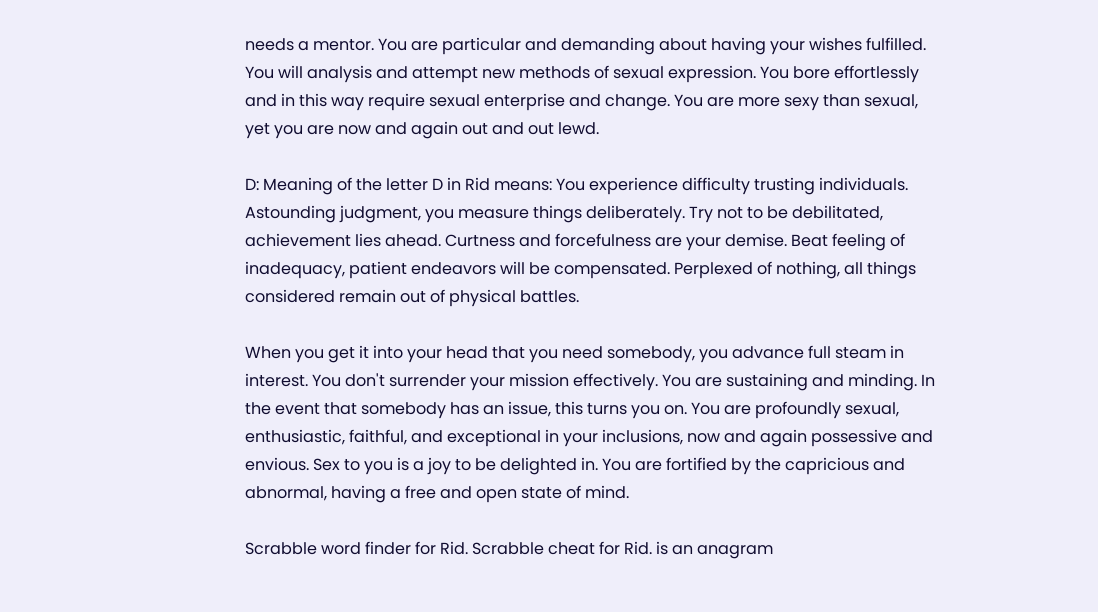needs a mentor. You are particular and demanding about having your wishes fulfilled. You will analysis and attempt new methods of sexual expression. You bore effortlessly and in this way require sexual enterprise and change. You are more sexy than sexual, yet you are now and again out and out lewd.

D: Meaning of the letter D in Rid means: You experience difficulty trusting individuals. Astounding judgment, you measure things deliberately. Try not to be debilitated, achievement lies ahead. Curtness and forcefulness are your demise. Beat feeling of inadequacy, patient endeavors will be compensated. Perplexed of nothing, all things considered remain out of physical battles.

When you get it into your head that you need somebody, you advance full steam in interest. You don't surrender your mission effectively. You are sustaining and minding. In the event that somebody has an issue, this turns you on. You are profoundly sexual, enthusiastic, faithful, and exceptional in your inclusions, now and again possessive and envious. Sex to you is a joy to be delighted in. You are fortified by the capricious and abnormal, having a free and open state of mind.

Scrabble word finder for Rid. Scrabble cheat for Rid. is an anagram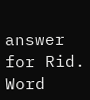answer for Rid. Word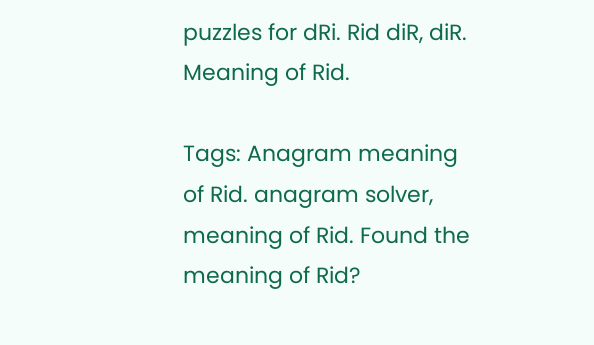puzzles for dRi. Rid diR, diR. Meaning of Rid.

Tags: Anagram meaning of Rid. anagram solver, meaning of Rid. Found the meaning of Rid?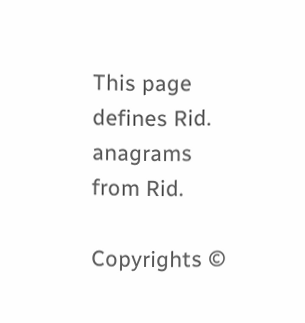This page defines Rid. anagrams from Rid.

Copyrights ©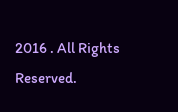2016 . All Rights Reserved.